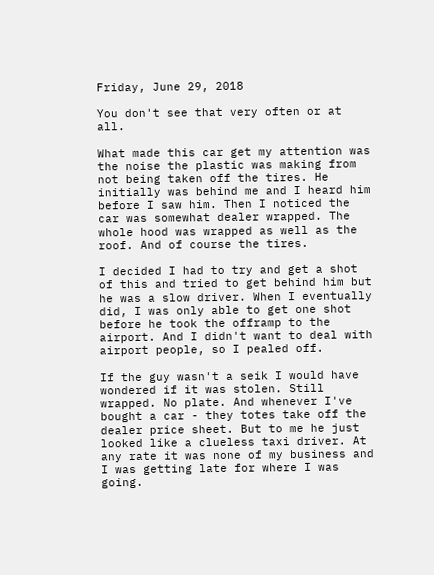Friday, June 29, 2018

You don't see that very often or at all.

What made this car get my attention was the noise the plastic was making from not being taken off the tires. He initially was behind me and I heard him before I saw him. Then I noticed the car was somewhat dealer wrapped. The whole hood was wrapped as well as the roof. And of course the tires.

I decided I had to try and get a shot of this and tried to get behind him but he was a slow driver. When I eventually did, I was only able to get one shot before he took the offramp to the airport. And I didn't want to deal with airport people, so I pealed off.

If the guy wasn't a seik I would have wondered if it was stolen. Still wrapped. No plate. And whenever I've bought a car - they totes take off the dealer price sheet. But to me he just looked like a clueless taxi driver. At any rate it was none of my business and I was getting late for where I was going.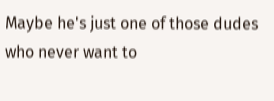Maybe he's just one of those dudes who never want to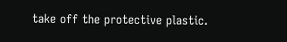take off the protective plastic.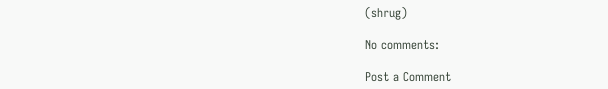(shrug)

No comments:

Post a Comment